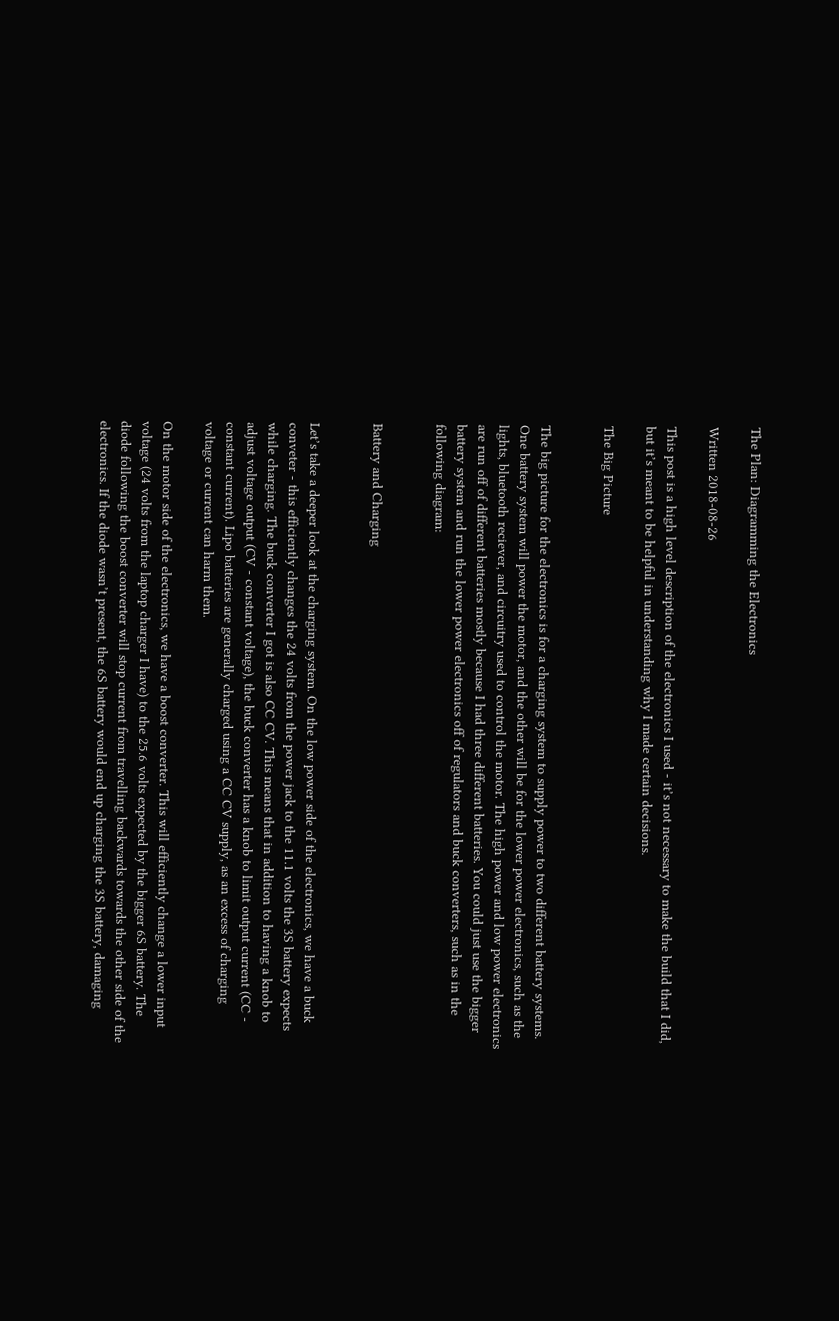The Plan: Diagramming the Electronics

Written 2018-08-26

This post is a high level description of the electronics I used - it’s not necessary to make the build that I did, but it’s meant to be helpful in understanding why I made certain decisions.

The Big Picture


The big picture for the electronics is for a charging system to supply power to two different battery systems. One battery system will power the motor, and the other will be for the lower power electronics, such as the lights, bluetooth reciever, and circuitry used to control the motor. The high power and low power electronics are run off of different batteries mostly because I had three different batteries. You could just use the bigger battery system and run the lower power electronics off of regulators and buck converters, such as in the following diagram:


Battery and Charging


Let’s take a deeper look at the charging system. On the low power side of the electronics, we have a buck conveter - this efficiently changes the 24 volts from the power jack to the 11.1 volts the 3S battery expects while charging. The buck converter I got is also CC CV. This means that in addition to having a knob to adjust voltage output (CV - constant voltage), the buck converter has a knob to limit output current (CC - constant current). Lipo batteries are generally charged using a CC CV supply, as an excess of charging voltage or current can harm them.

On the motor side of the electronics, we have a boost converter. This will efficiently change a lower input voltage (24 volts from the laptop charger I have) to the 25.6 volts expected by the bigger 6S battery. The diode following the boost converter will stop current from travelling backwards towards the other side of the electronics. If the diode wasn’t present, the 6S battery would end up charging the 3S battery, damaging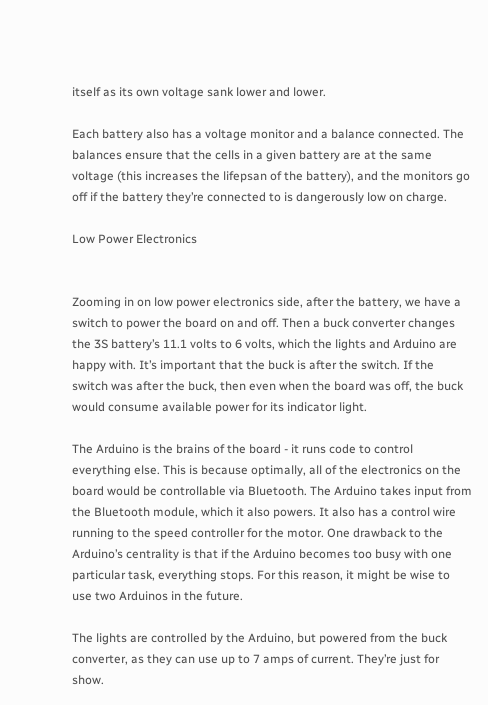itself as its own voltage sank lower and lower.

Each battery also has a voltage monitor and a balance connected. The balances ensure that the cells in a given battery are at the same voltage (this increases the lifepsan of the battery), and the monitors go off if the battery they’re connected to is dangerously low on charge.

Low Power Electronics


Zooming in on low power electronics side, after the battery, we have a switch to power the board on and off. Then a buck converter changes the 3S battery’s 11.1 volts to 6 volts, which the lights and Arduino are happy with. It’s important that the buck is after the switch. If the switch was after the buck, then even when the board was off, the buck would consume available power for its indicator light.

The Arduino is the brains of the board - it runs code to control everything else. This is because optimally, all of the electronics on the board would be controllable via Bluetooth. The Arduino takes input from the Bluetooth module, which it also powers. It also has a control wire running to the speed controller for the motor. One drawback to the Arduino’s centrality is that if the Arduino becomes too busy with one particular task, everything stops. For this reason, it might be wise to use two Arduinos in the future.

The lights are controlled by the Arduino, but powered from the buck converter, as they can use up to 7 amps of current. They’re just for show.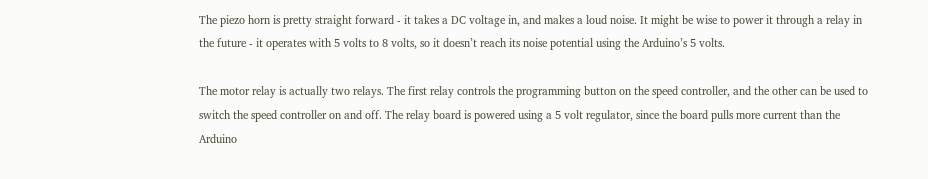The piezo horn is pretty straight forward - it takes a DC voltage in, and makes a loud noise. It might be wise to power it through a relay in the future - it operates with 5 volts to 8 volts, so it doesn’t reach its noise potential using the Arduino’s 5 volts.

The motor relay is actually two relays. The first relay controls the programming button on the speed controller, and the other can be used to switch the speed controller on and off. The relay board is powered using a 5 volt regulator, since the board pulls more current than the Arduino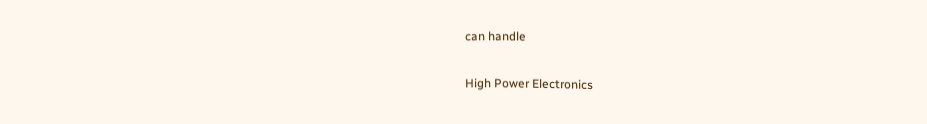can handle

High Power Electronics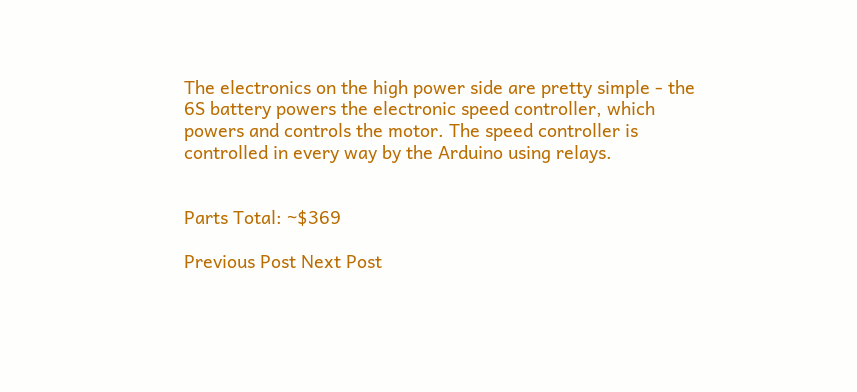The electronics on the high power side are pretty simple - the 6S battery powers the electronic speed controller, which powers and controls the motor. The speed controller is controlled in every way by the Arduino using relays.


Parts Total: ~$369

Previous Post Next Post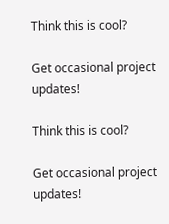Think this is cool?

Get occasional project updates!

Think this is cool?

Get occasional project updates!